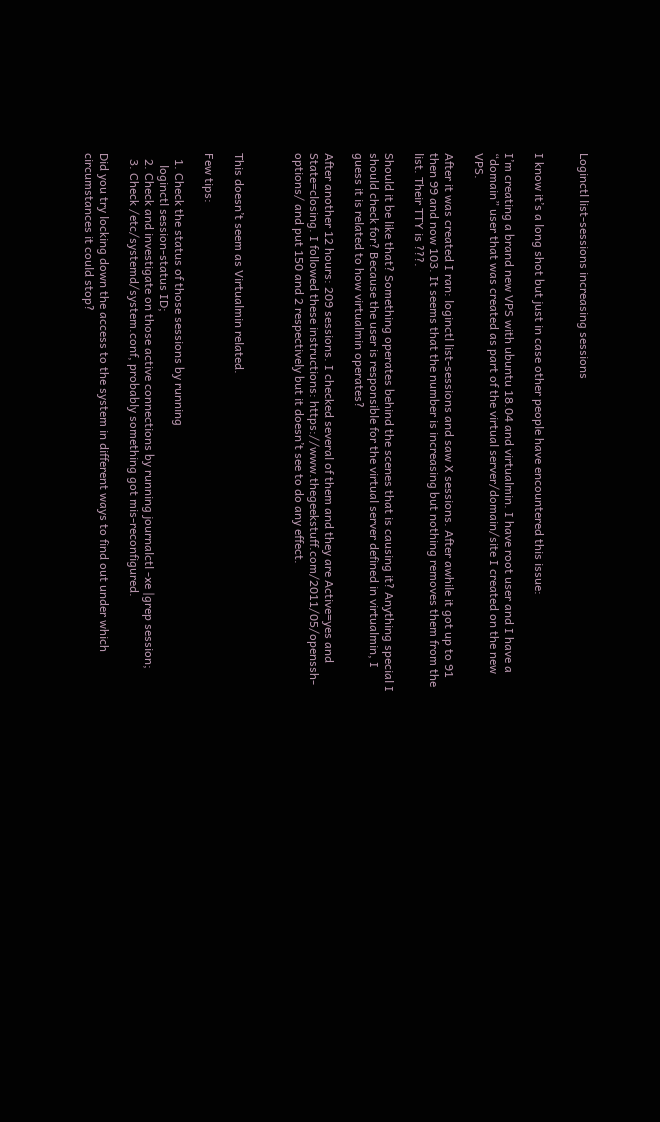Loginctl list-sessions increasing sessions


I know it’s a long shot but just in case other people have encountered this issue:

I’m creating a brand new VPS with ubuntu 18.04 and virtualmin. I have root user and I have a “domain” user that was created as part of the virtual server/domain/site I created on the new VPS.

After it was created I ran: loginctl list-sessions and saw X sessions. After awhile it got up to 91 then 99 and now 103. It seems that the number is increasing but nothing removes them from the list. Their TTY is ???.

Should it be like that? Something operates behind the scenes that is causing it? Anything special I should check for? Because the user is responsible for the virtual server defined in virtualmin, I guess it is related to how virtualmin operates?

After another 12 hours: 209 sessions. I checked several of them and they are Active=yes and State=closing. I followed these instructions: https://www.thegeekstuff.com/2011/05/openssh-options/ and put 150 and 2 respectively but it doesn’t see to do any effect.



This doesn’t seem as Virtualmin related.

Few tips:

  1. Check the status of those sessions by running
    loginctl session-status ID;
  2. Check and investigate on those active connections by running journalctl -xe |grep session;
  3. Check /etc/systemd/system.conf, probably something got mis-reconfigured.

Did you try locking down the access to the system in different ways to find out under which circumstances it could stop?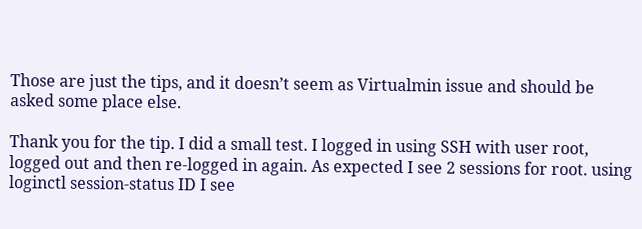Those are just the tips, and it doesn’t seem as Virtualmin issue and should be asked some place else.

Thank you for the tip. I did a small test. I logged in using SSH with user root, logged out and then re-logged in again. As expected I see 2 sessions for root. using loginctl session-status ID I see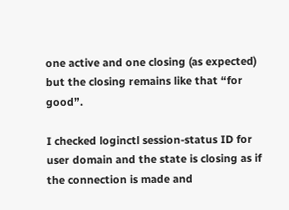one active and one closing (as expected) but the closing remains like that “for good”.

I checked loginctl session-status ID for user domain and the state is closing as if the connection is made and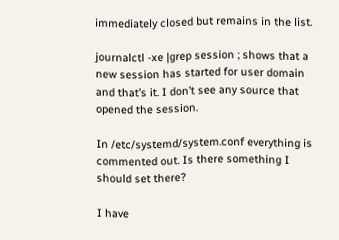immediately closed but remains in the list.

journalctl -xe |grep session ; shows that a new session has started for user domain and that’s it. I don’t see any source that opened the session.

In /etc/systemd/system.conf everything is commented out. Is there something I should set there?

I have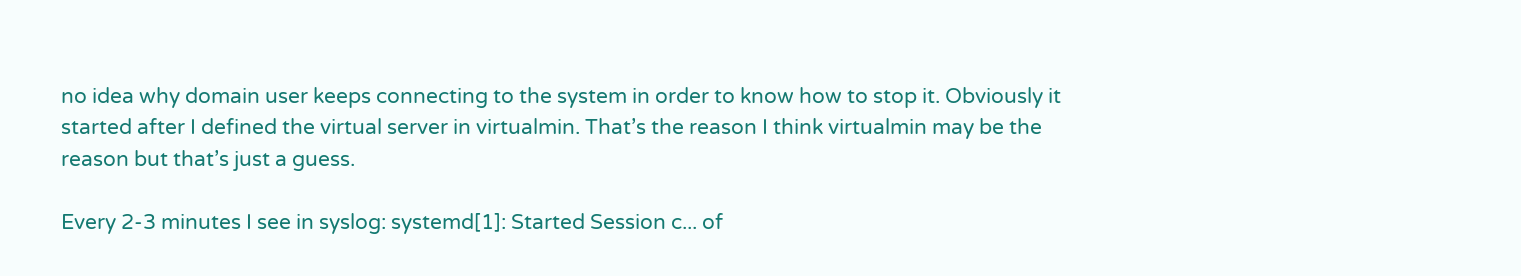no idea why domain user keeps connecting to the system in order to know how to stop it. Obviously it started after I defined the virtual server in virtualmin. That’s the reason I think virtualmin may be the reason but that’s just a guess.

Every 2-3 minutes I see in syslog: systemd[1]: Started Session c... of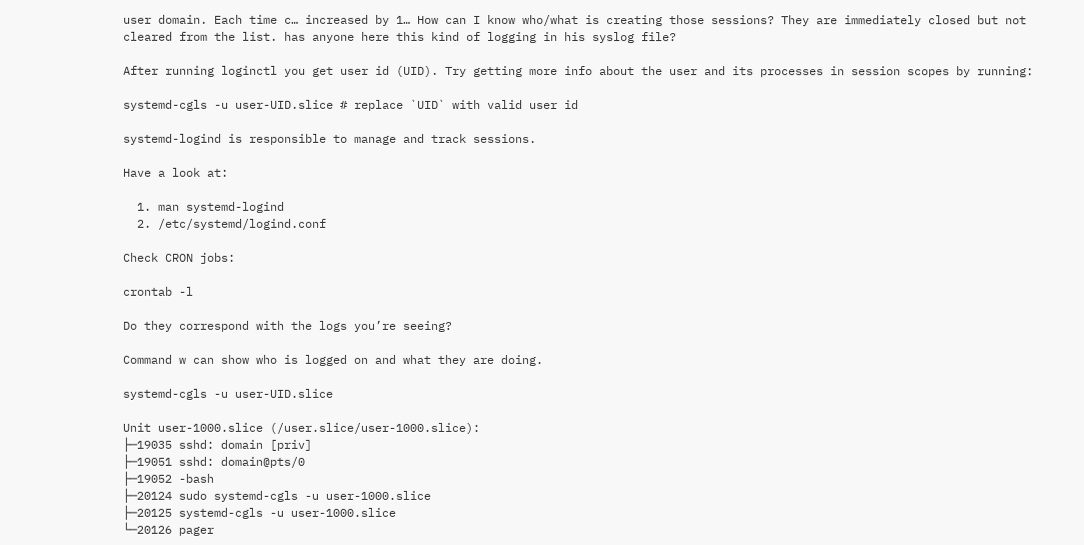user domain. Each time c… increased by 1… How can I know who/what is creating those sessions? They are immediately closed but not cleared from the list. has anyone here this kind of logging in his syslog file?

After running loginctl you get user id (UID). Try getting more info about the user and its processes in session scopes by running:

systemd-cgls -u user-UID.slice # replace `UID` with valid user id

systemd-logind is responsible to manage and track sessions.

Have a look at:

  1. man systemd-logind
  2. /etc/systemd/logind.conf

Check CRON jobs:

crontab -l

Do they correspond with the logs you’re seeing?

Command w can show who is logged on and what they are doing.

systemd-cgls -u user-UID.slice

Unit user-1000.slice (/user.slice/user-1000.slice):
├─19035 sshd: domain [priv]
├─19051 sshd: domain@pts/0
├─19052 -bash
├─20124 sudo systemd-cgls -u user-1000.slice
├─20125 systemd-cgls -u user-1000.slice
└─20126 pager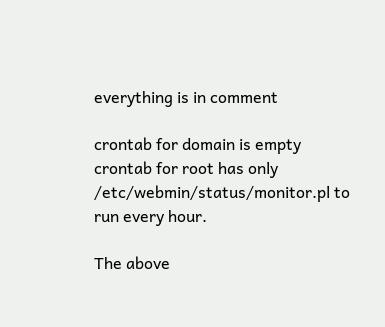everything is in comment

crontab for domain is empty
crontab for root has only /etc/webmin/status/monitor.pl to run every hour.

The above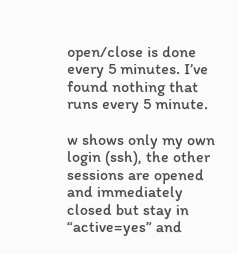open/close is done every 5 minutes. I’ve found nothing that runs every 5 minute.

w shows only my own login (ssh), the other sessions are opened and immediately closed but stay in “active=yes” and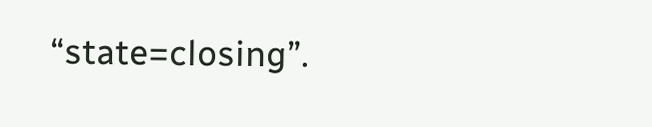“state=closing”.